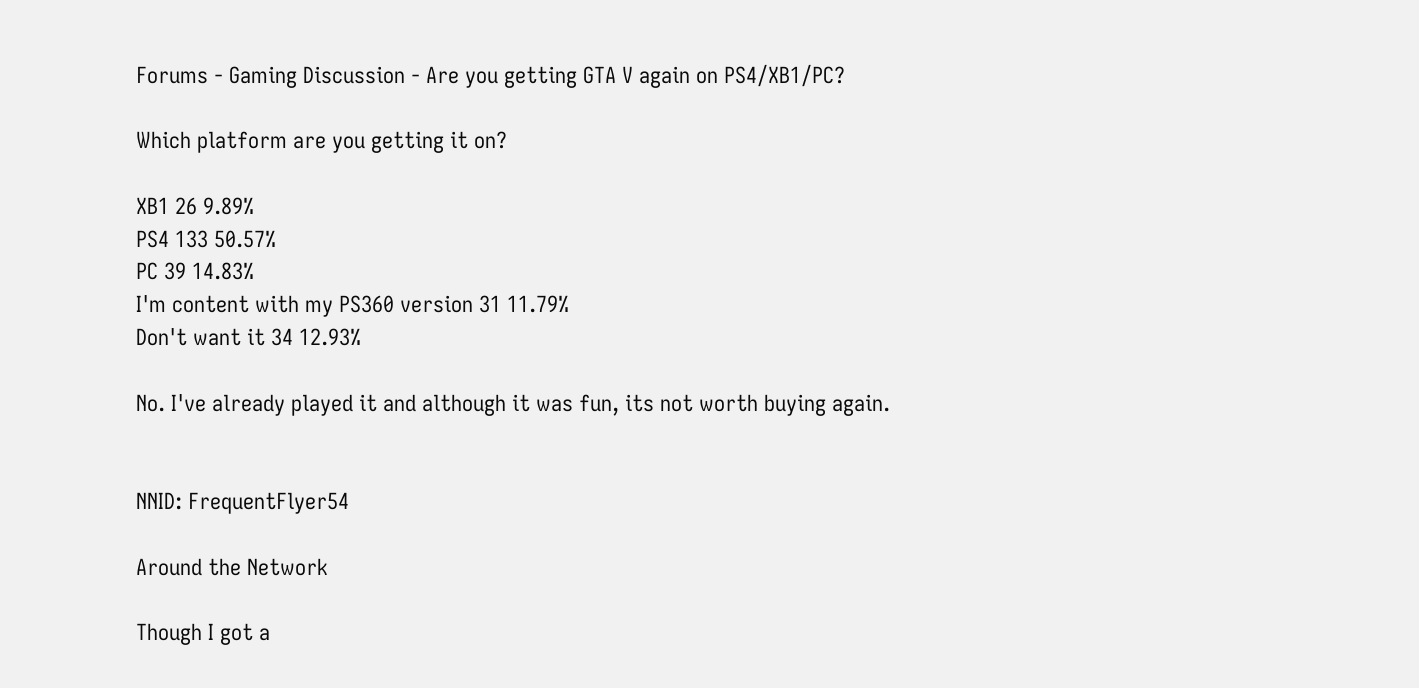Forums - Gaming Discussion - Are you getting GTA V again on PS4/XB1/PC?

Which platform are you getting it on?

XB1 26 9.89%
PS4 133 50.57%
PC 39 14.83%
I'm content with my PS360 version 31 11.79%
Don't want it 34 12.93%

No. I've already played it and although it was fun, its not worth buying again.


NNID: FrequentFlyer54

Around the Network

Though I got a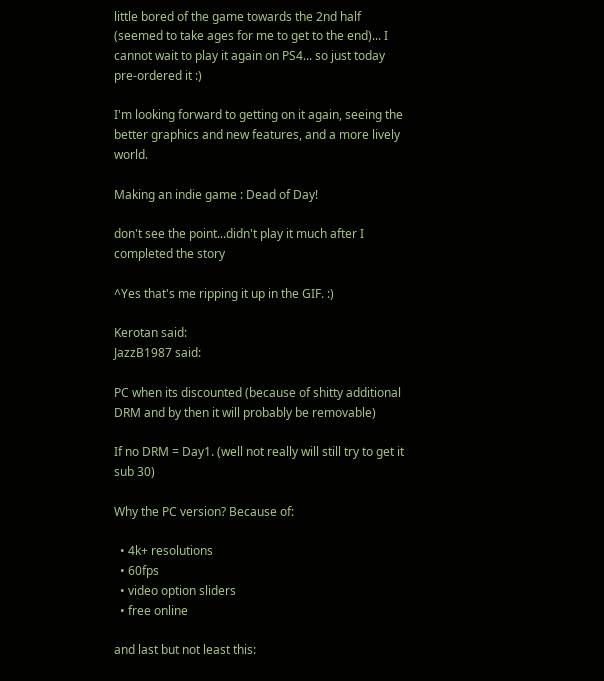little bored of the game towards the 2nd half (seemed to take ages for me to get to the end)... I cannot wait to play it again on PS4... so just today pre-ordered it :)

I'm looking forward to getting on it again, seeing the better graphics and new features, and a more lively world.

Making an indie game : Dead of Day!

don't see the point...didn't play it much after I completed the story

^Yes that's me ripping it up in the GIF. :)

Kerotan said:
JazzB1987 said:

PC when its discounted (because of shitty additional DRM and by then it will probably be removable)

If no DRM = Day1. (well not really will still try to get it sub 30)

Why the PC version? Because of:

  • 4k+ resolutions
  • 60fps
  • video option sliders
  • free online

and last but not least this: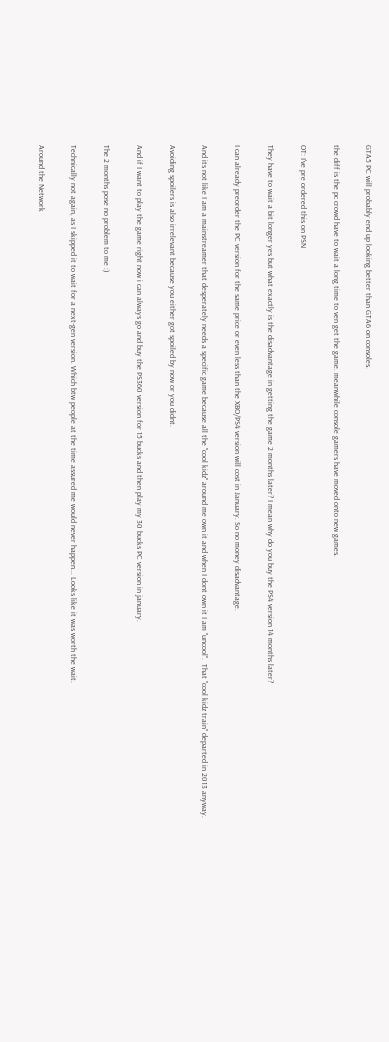GTA5 PC will probably end up looking better than GTA6 on consoles.

the diff is the pc crowd have to wait a long time to ven get the game. meanwhile console gamers have moved onto new games.

OT: I've pre ordered this on PSN

They have to wait a bit longer yes but what exactly is the disadvantage in getting the game 2 months later? I mean why do you buy the PS4 version 14 months later?

I can already preorder the PC version for the same price or even less than the XBO/PS4 version will cost in January. So no money disadvantage.

And its not like I am a mainstreamer that desperately needs a specific game because all the "cool kidz" around me own it and when I dont own it I am "uncool".  That "cool kidz train" departed in 2013 anyway.

Avoiding spoilers is also irrelevant because you either got spoiled by now or you didnt.

And if I want to play the game right now i can always go and buy the PS360 version for 15 bucks and then play my 30 bucks PC version in january.

The 2 months pose no problem to me :)

Technically not again, as I skipped it to wait for a next-gen version. Which btw people at the time assured me would never happen... Looks like it was worth the wait.

Around the Network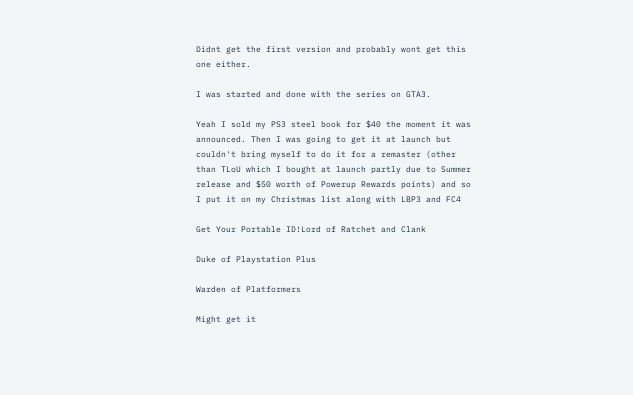Didnt get the first version and probably wont get this one either.

I was started and done with the series on GTA3.

Yeah I sold my PS3 steel book for $40 the moment it was announced. Then I was going to get it at launch but couldn't bring myself to do it for a remaster (other than TLoU which I bought at launch partly due to Summer release and $50 worth of Powerup Rewards points) and so I put it on my Christmas list along with LBP3 and FC4

Get Your Portable ID!Lord of Ratchet and Clank

Duke of Playstation Plus

Warden of Platformers

Might get it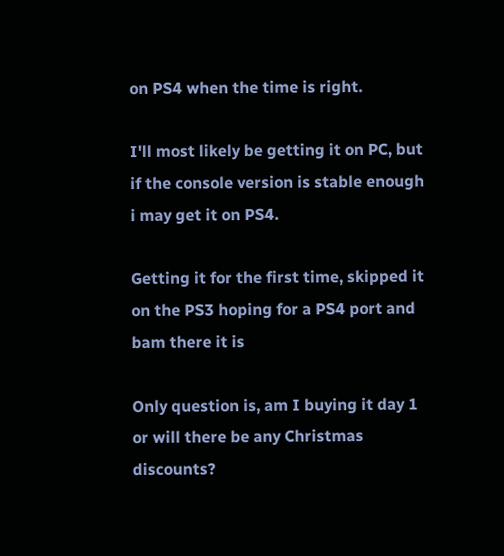on PS4 when the time is right.

I'll most likely be getting it on PC, but if the console version is stable enough i may get it on PS4.

Getting it for the first time, skipped it on the PS3 hoping for a PS4 port and bam there it is

Only question is, am I buying it day 1 or will there be any Christmas discounts?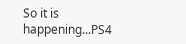So it is happening...PS4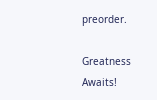preorder.

Greatness Awaits!